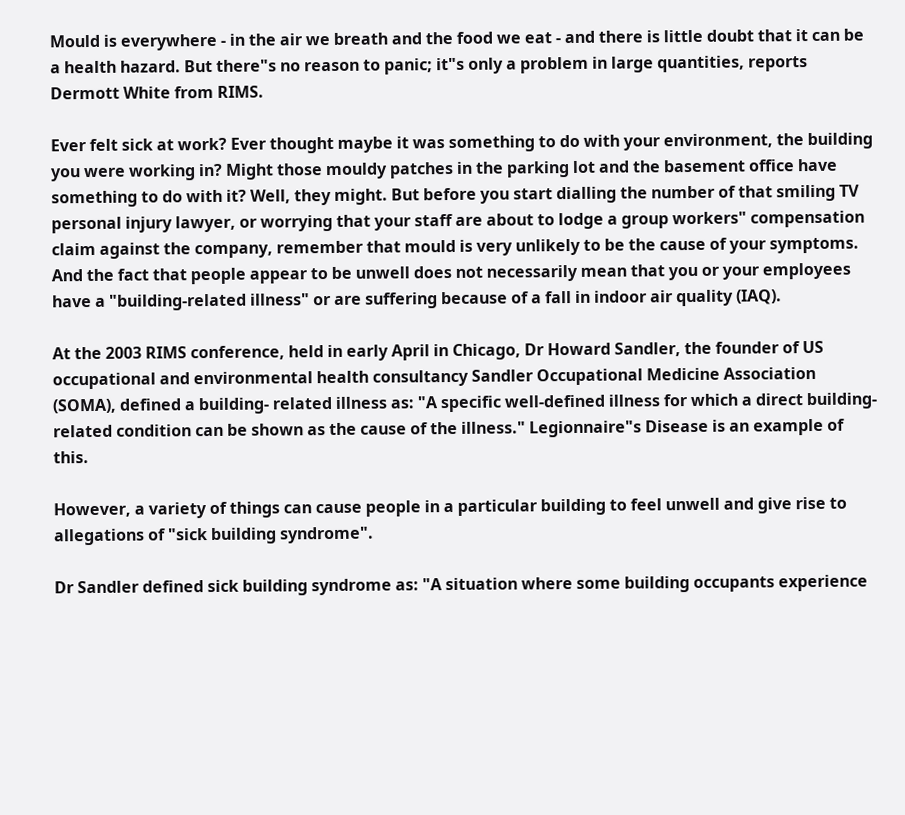Mould is everywhere - in the air we breath and the food we eat - and there is little doubt that it can be a health hazard. But there"s no reason to panic; it"s only a problem in large quantities, reports Dermott White from RIMS.

Ever felt sick at work? Ever thought maybe it was something to do with your environment, the building you were working in? Might those mouldy patches in the parking lot and the basement office have something to do with it? Well, they might. But before you start dialling the number of that smiling TV personal injury lawyer, or worrying that your staff are about to lodge a group workers" compensation claim against the company, remember that mould is very unlikely to be the cause of your symptoms. And the fact that people appear to be unwell does not necessarily mean that you or your employees have a "building-related illness" or are suffering because of a fall in indoor air quality (IAQ).

At the 2003 RIMS conference, held in early April in Chicago, Dr Howard Sandler, the founder of US occupational and environmental health consultancy Sandler Occupational Medicine Association (SOMA), defined a building- related illness as: "A specific well-defined illness for which a direct building-related condition can be shown as the cause of the illness." Legionnaire"s Disease is an example of this.

However, a variety of things can cause people in a particular building to feel unwell and give rise to allegations of "sick building syndrome".

Dr Sandler defined sick building syndrome as: "A situation where some building occupants experience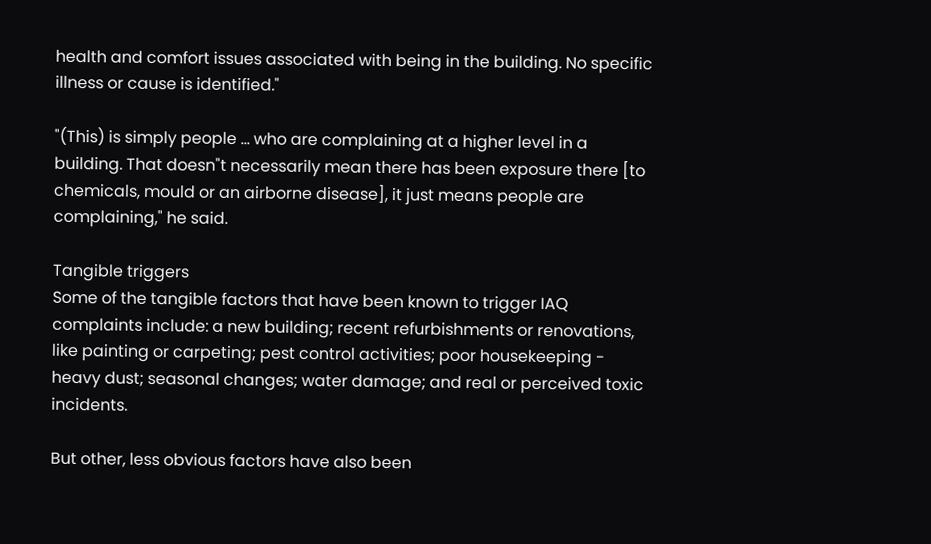health and comfort issues associated with being in the building. No specific illness or cause is identified."

"(This) is simply people ... who are complaining at a higher level in a building. That doesn"t necessarily mean there has been exposure there [to chemicals, mould or an airborne disease], it just means people are complaining," he said.

Tangible triggers
Some of the tangible factors that have been known to trigger IAQ complaints include: a new building; recent refurbishments or renovations, like painting or carpeting; pest control activities; poor housekeeping - heavy dust; seasonal changes; water damage; and real or perceived toxic incidents.

But other, less obvious factors have also been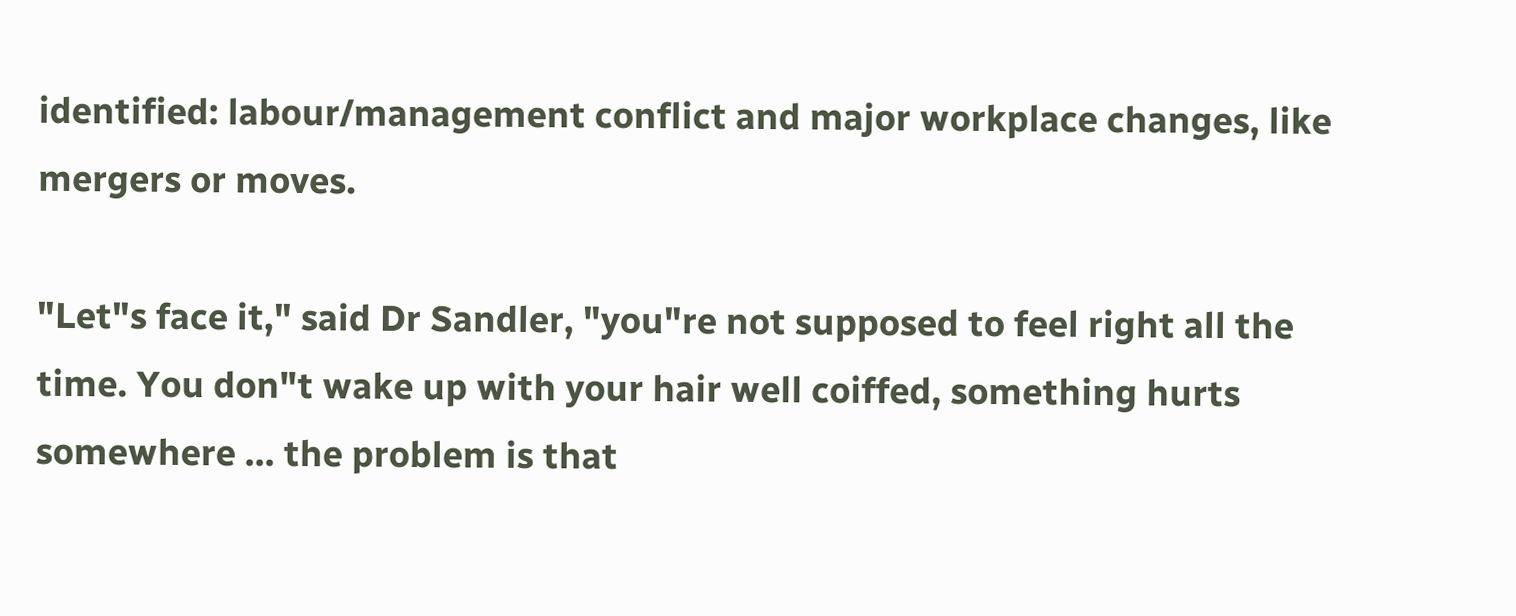identified: labour/management conflict and major workplace changes, like mergers or moves.

"Let"s face it," said Dr Sandler, "you"re not supposed to feel right all the time. You don"t wake up with your hair well coiffed, something hurts somewhere ... the problem is that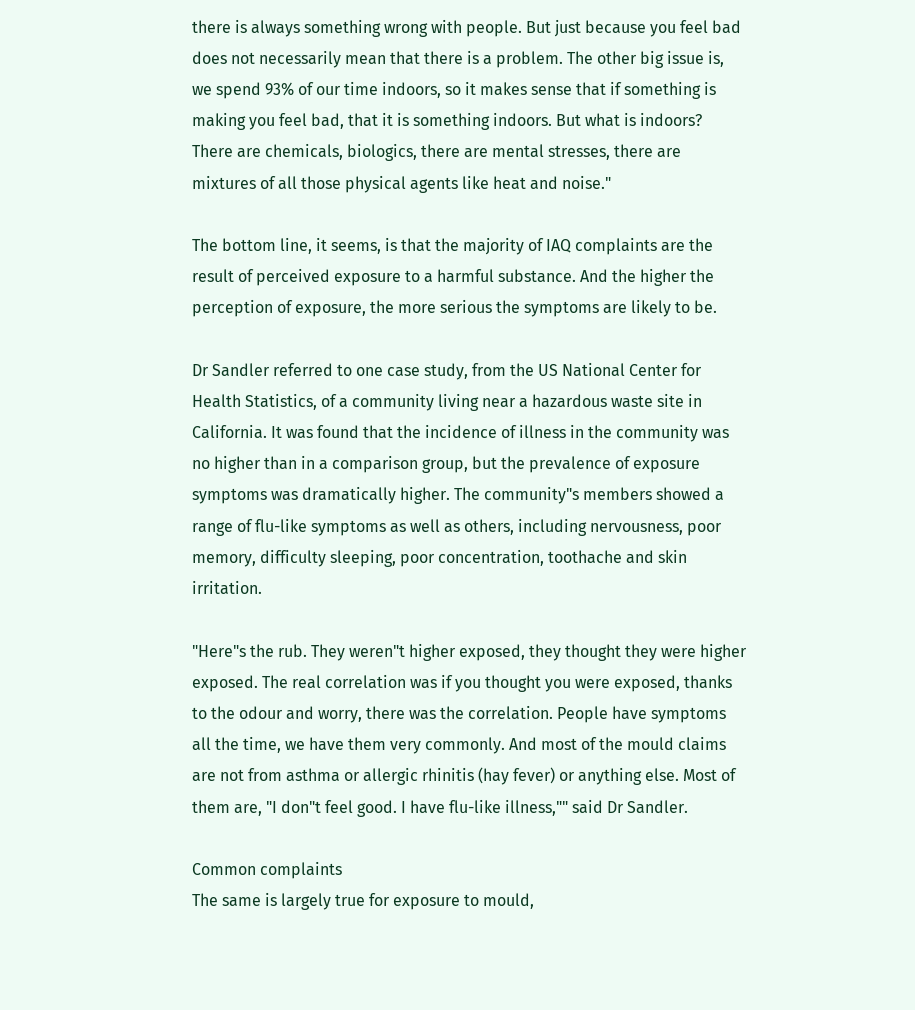there is always something wrong with people. But just because you feel bad does not necessarily mean that there is a problem. The other big issue is, we spend 93% of our time indoors, so it makes sense that if something is making you feel bad, that it is something indoors. But what is indoors? There are chemicals, biologics, there are mental stresses, there are mixtures of all those physical agents like heat and noise."

The bottom line, it seems, is that the majority of IAQ complaints are the result of perceived exposure to a harmful substance. And the higher the perception of exposure, the more serious the symptoms are likely to be.

Dr Sandler referred to one case study, from the US National Center for Health Statistics, of a community living near a hazardous waste site in California. It was found that the incidence of illness in the community was no higher than in a comparison group, but the prevalence of exposure symptoms was dramatically higher. The community"s members showed a range of flu-like symptoms as well as others, including nervousness, poor memory, difficulty sleeping, poor concentration, toothache and skin irritation.

"Here"s the rub. They weren"t higher exposed, they thought they were higher exposed. The real correlation was if you thought you were exposed, thanks to the odour and worry, there was the correlation. People have symptoms all the time, we have them very commonly. And most of the mould claims are not from asthma or allergic rhinitis (hay fever) or anything else. Most of them are, "I don"t feel good. I have flu-like illness,"" said Dr Sandler.

Common complaints
The same is largely true for exposure to mould,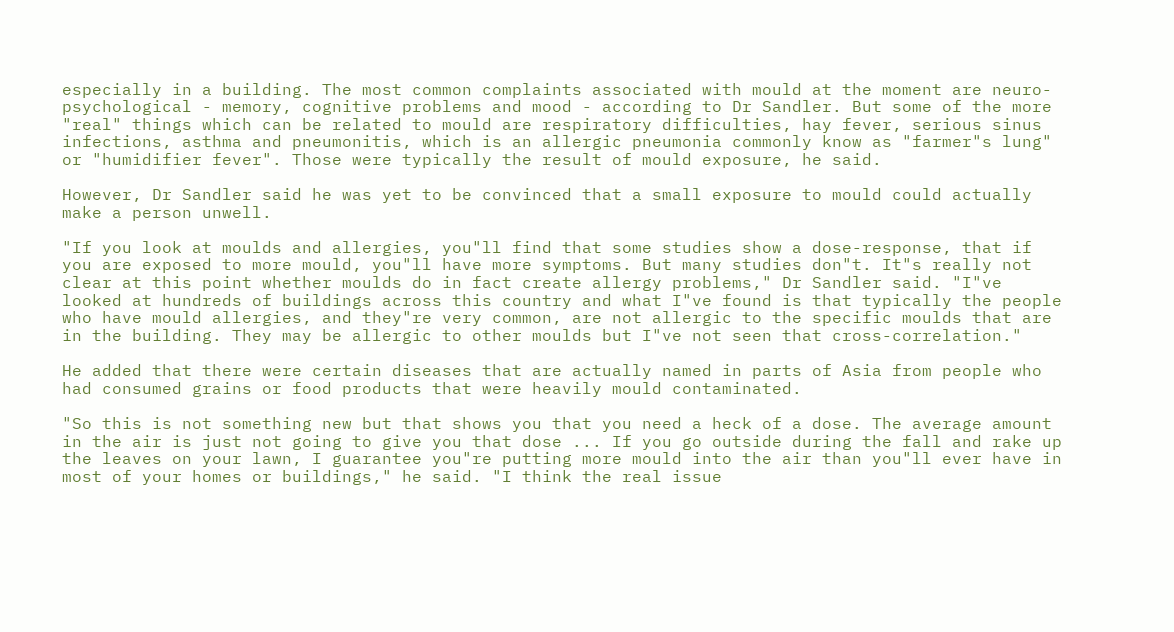especially in a building. The most common complaints associated with mould at the moment are neuro-psychological - memory, cognitive problems and mood - according to Dr Sandler. But some of the more "real" things which can be related to mould are respiratory difficulties, hay fever, serious sinus infections, asthma and pneumonitis, which is an allergic pneumonia commonly know as "farmer"s lung" or "humidifier fever". Those were typically the result of mould exposure, he said.

However, Dr Sandler said he was yet to be convinced that a small exposure to mould could actually make a person unwell.

"If you look at moulds and allergies, you"ll find that some studies show a dose-response, that if you are exposed to more mould, you"ll have more symptoms. But many studies don"t. It"s really not clear at this point whether moulds do in fact create allergy problems," Dr Sandler said. "I"ve looked at hundreds of buildings across this country and what I"ve found is that typically the people who have mould allergies, and they"re very common, are not allergic to the specific moulds that are in the building. They may be allergic to other moulds but I"ve not seen that cross-correlation."

He added that there were certain diseases that are actually named in parts of Asia from people who had consumed grains or food products that were heavily mould contaminated.

"So this is not something new but that shows you that you need a heck of a dose. The average amount in the air is just not going to give you that dose ... If you go outside during the fall and rake up the leaves on your lawn, I guarantee you"re putting more mould into the air than you"ll ever have in most of your homes or buildings," he said. "I think the real issue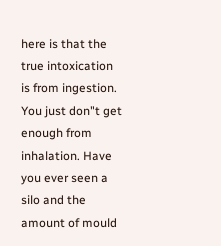here is that the true intoxication is from ingestion. You just don"t get enough from inhalation. Have you ever seen a silo and the amount of mould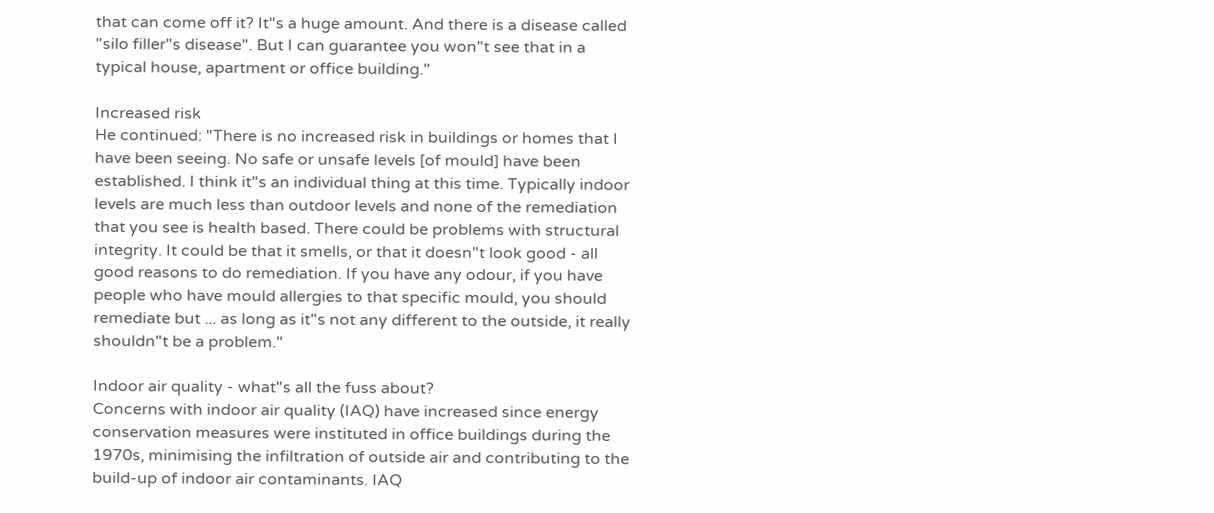that can come off it? It"s a huge amount. And there is a disease called "silo filler"s disease". But I can guarantee you won"t see that in a typical house, apartment or office building."

Increased risk
He continued: "There is no increased risk in buildings or homes that I have been seeing. No safe or unsafe levels [of mould] have been established. I think it"s an individual thing at this time. Typically indoor levels are much less than outdoor levels and none of the remediation that you see is health based. There could be problems with structural integrity. It could be that it smells, or that it doesn"t look good - all good reasons to do remediation. If you have any odour, if you have people who have mould allergies to that specific mould, you should remediate but ... as long as it"s not any different to the outside, it really shouldn"t be a problem."

Indoor air quality - what"s all the fuss about?
Concerns with indoor air quality (IAQ) have increased since energy conservation measures were instituted in office buildings during the 1970s, minimising the infiltration of outside air and contributing to the build-up of indoor air contaminants. IAQ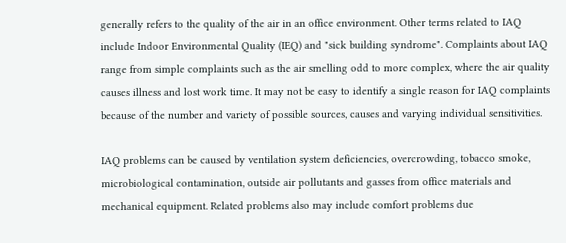generally refers to the quality of the air in an office environment. Other terms related to IAQ include Indoor Environmental Quality (IEQ) and "sick building syndrome". Complaints about IAQ range from simple complaints such as the air smelling odd to more complex, where the air quality causes illness and lost work time. It may not be easy to identify a single reason for IAQ complaints because of the number and variety of possible sources, causes and varying individual sensitivities.

IAQ problems can be caused by ventilation system deficiencies, overcrowding, tobacco smoke, microbiological contamination, outside air pollutants and gasses from office materials and mechanical equipment. Related problems also may include comfort problems due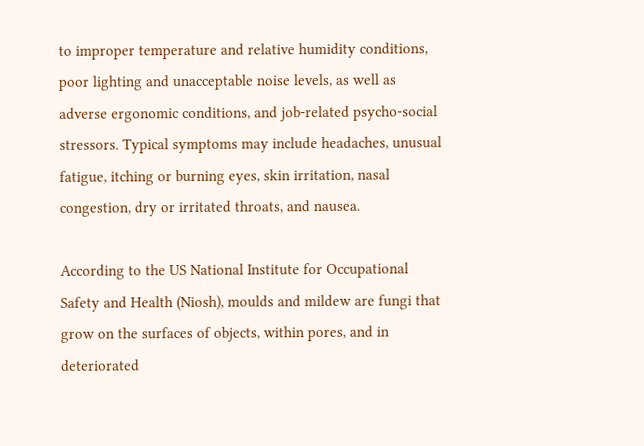to improper temperature and relative humidity conditions, poor lighting and unacceptable noise levels, as well as adverse ergonomic conditions, and job-related psycho-social stressors. Typical symptoms may include headaches, unusual fatigue, itching or burning eyes, skin irritation, nasal congestion, dry or irritated throats, and nausea.

According to the US National Institute for Occupational Safety and Health (Niosh), moulds and mildew are fungi that grow on the surfaces of objects, within pores, and in deteriorated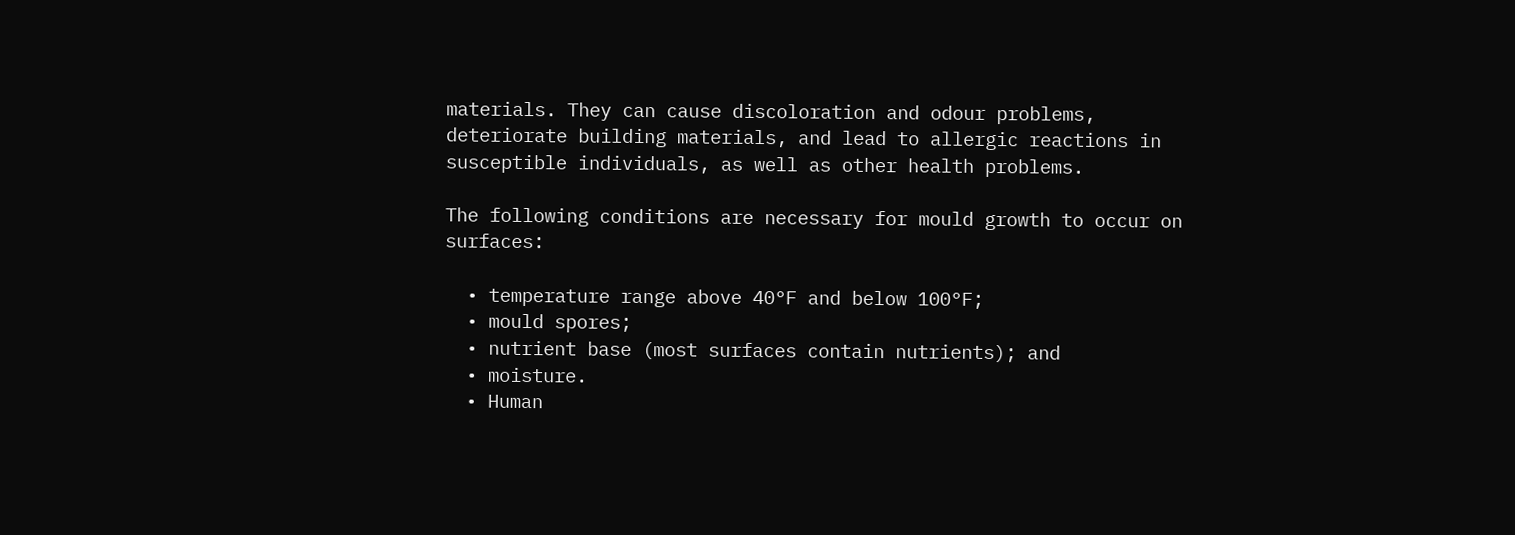materials. They can cause discoloration and odour problems, deteriorate building materials, and lead to allergic reactions in susceptible individuals, as well as other health problems.

The following conditions are necessary for mould growth to occur on surfaces:

  • temperature range above 40°F and below 100°F;
  • mould spores;
  • nutrient base (most surfaces contain nutrients); and
  • moisture.
  • Human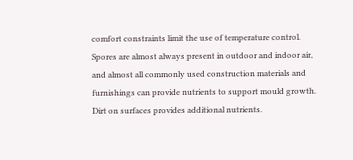comfort constraints limit the use of temperature control. Spores are almost always present in outdoor and indoor air, and almost all commonly used construction materials and furnishings can provide nutrients to support mould growth. Dirt on surfaces provides additional nutrients.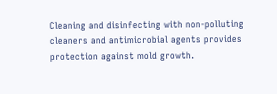Cleaning and disinfecting with non-polluting cleaners and antimicrobial agents provides protection against mold growth.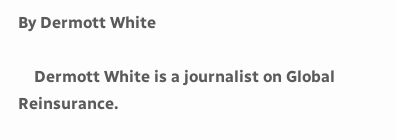By Dermott White

    Dermott White is a journalist on Global Reinsurance.